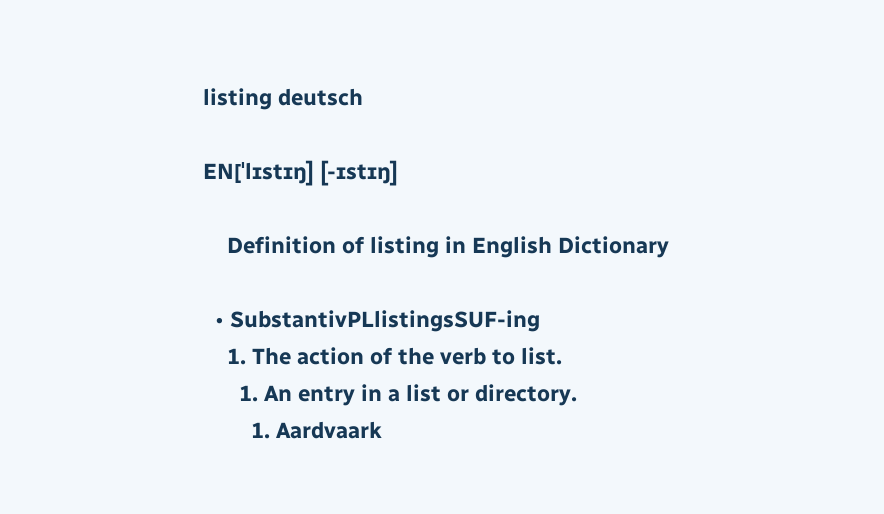listing deutsch

EN[ˈlɪstɪŋ] [-ɪstɪŋ]

    Definition of listing in English Dictionary

  • SubstantivPLlistingsSUF-ing
    1. The action of the verb to list.
      1. An entry in a list or directory.
        1. Aardvaark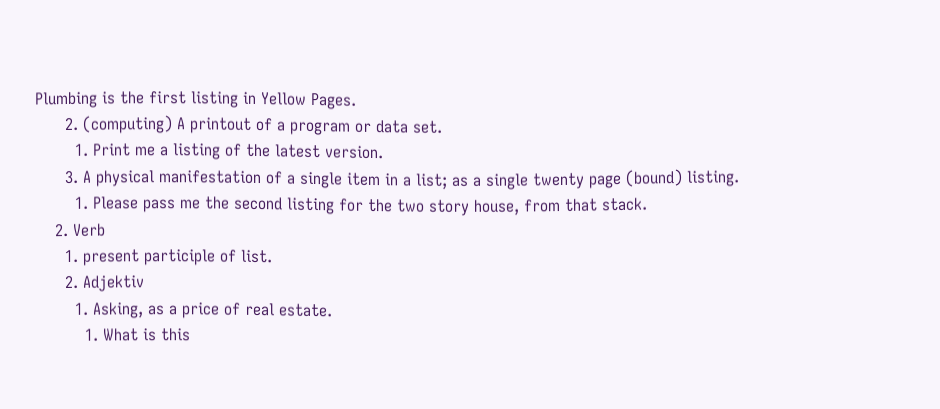Plumbing is the first listing in Yellow Pages.
      2. (computing) A printout of a program or data set.
        1. Print me a listing of the latest version.
      3. A physical manifestation of a single item in a list; as a single twenty page (bound) listing.
        1. Please pass me the second listing for the two story house, from that stack.
    2. Verb
      1. present participle of list.
      2. Adjektiv
        1. Asking, as a price of real estate.
          1. What is this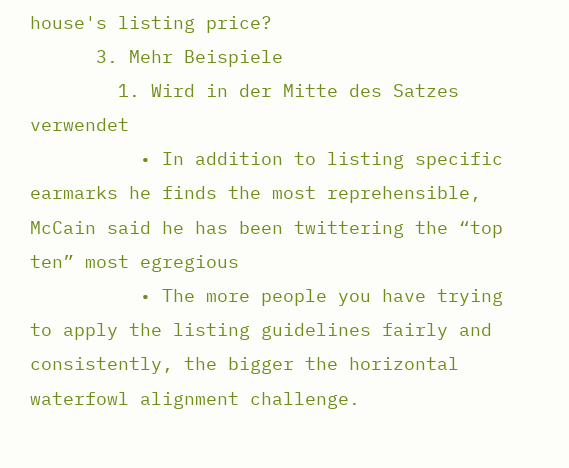house's listing price?
      3. Mehr Beispiele
        1. Wird in der Mitte des Satzes verwendet
          • In addition to listing specific earmarks he finds the most reprehensible, McCain said he has been twittering the “top ten” most egregious
          • The more people you have trying to apply the listing guidelines fairly and consistently, the bigger the horizontal waterfowl alignment challenge.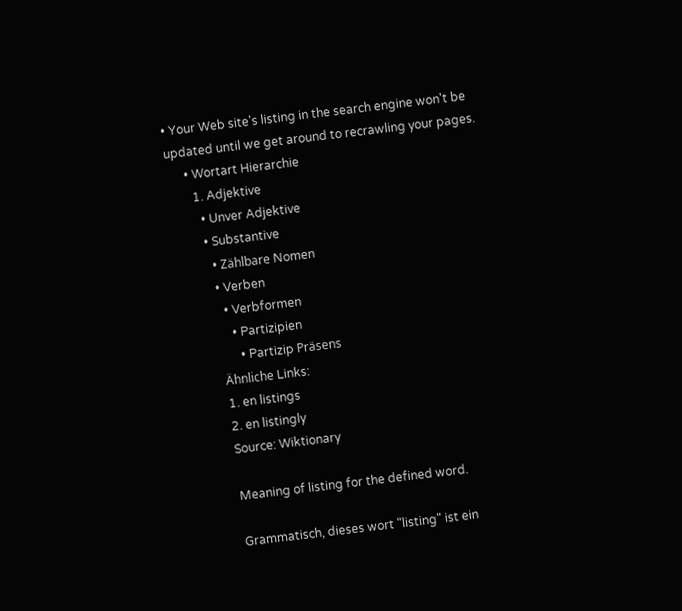• Your Web site's listing in the search engine won't be updated until we get around to recrawling your pages.
      • Wortart Hierarchie
        1. Adjektive
          • Unver Adjektive
          • Substantive
            • Zählbare Nomen
            • Verben
              • Verbformen
                • Partizipien
                  • Partizip Präsens
            Ähnliche Links:
            1. en listings
            2. en listingly
            Source: Wiktionary

            Meaning of listing for the defined word.

            Grammatisch, dieses wort "listing" ist ein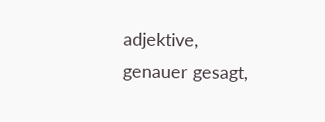adjektive, genauer gesagt,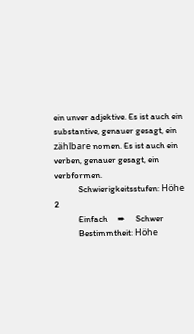ein unver adjektive. Es ist auch ein substantive, genauer gesagt, ein zählbare nomen. Es ist auch ein verben, genauer gesagt, ein verbformen.
            Schwierigkeitsstufen: Höhe 2
            Einfach     ➨     Schwer
            Bestimmtheit: Höhe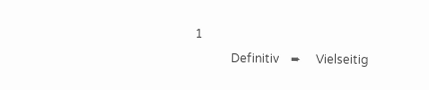1
            Definitiv    ➨     Vielseitig